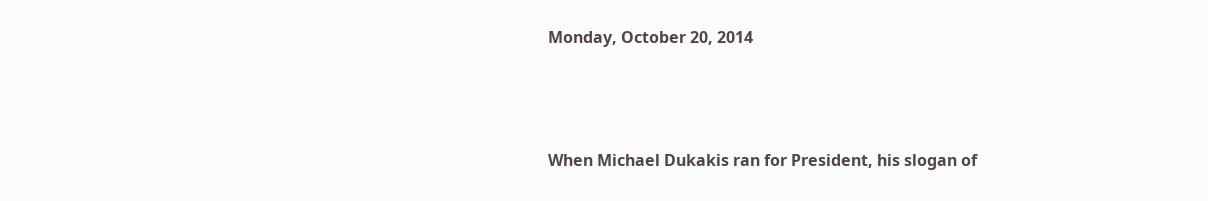Monday, October 20, 2014



When Michael Dukakis ran for President, his slogan of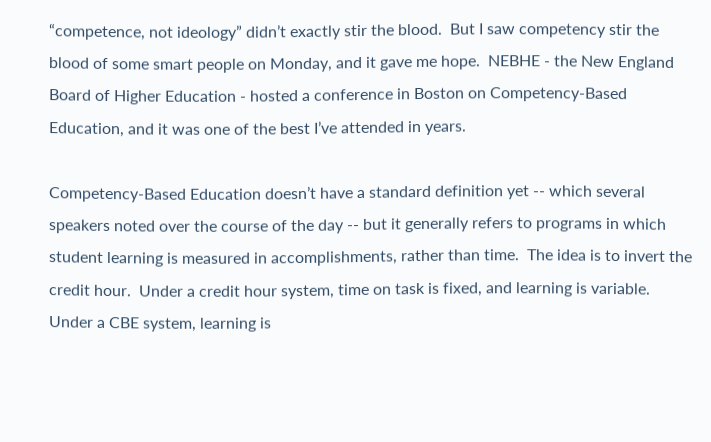“competence, not ideology” didn’t exactly stir the blood.  But I saw competency stir the blood of some smart people on Monday, and it gave me hope.  NEBHE - the New England Board of Higher Education - hosted a conference in Boston on Competency-Based Education, and it was one of the best I’ve attended in years.

Competency-Based Education doesn’t have a standard definition yet -- which several speakers noted over the course of the day -- but it generally refers to programs in which student learning is measured in accomplishments, rather than time.  The idea is to invert the credit hour.  Under a credit hour system, time on task is fixed, and learning is variable.  Under a CBE system, learning is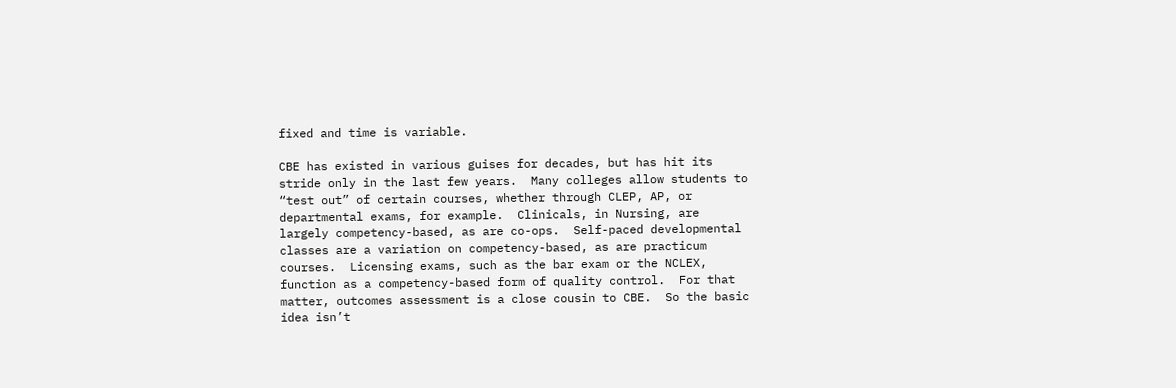fixed and time is variable.

CBE has existed in various guises for decades, but has hit its stride only in the last few years.  Many colleges allow students to “test out” of certain courses, whether through CLEP, AP, or departmental exams, for example.  Clinicals, in Nursing, are largely competency-based, as are co-ops.  Self-paced developmental classes are a variation on competency-based, as are practicum courses.  Licensing exams, such as the bar exam or the NCLEX, function as a competency-based form of quality control.  For that matter, outcomes assessment is a close cousin to CBE.  So the basic idea isn’t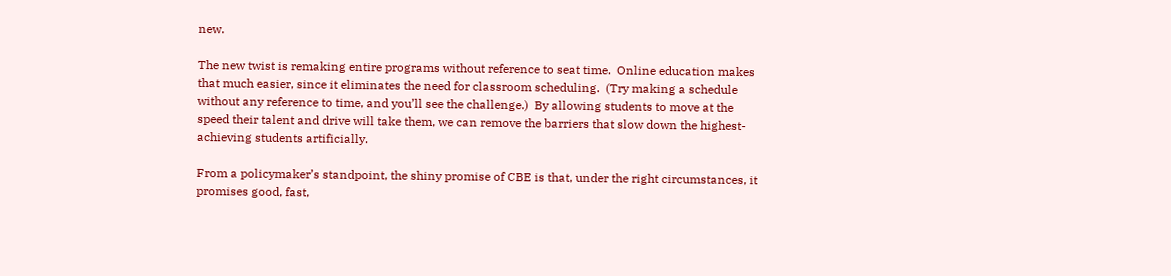new.

The new twist is remaking entire programs without reference to seat time.  Online education makes that much easier, since it eliminates the need for classroom scheduling.  (Try making a schedule without any reference to time, and you’ll see the challenge.)  By allowing students to move at the speed their talent and drive will take them, we can remove the barriers that slow down the highest-achieving students artificially.

From a policymaker’s standpoint, the shiny promise of CBE is that, under the right circumstances, it promises good, fast,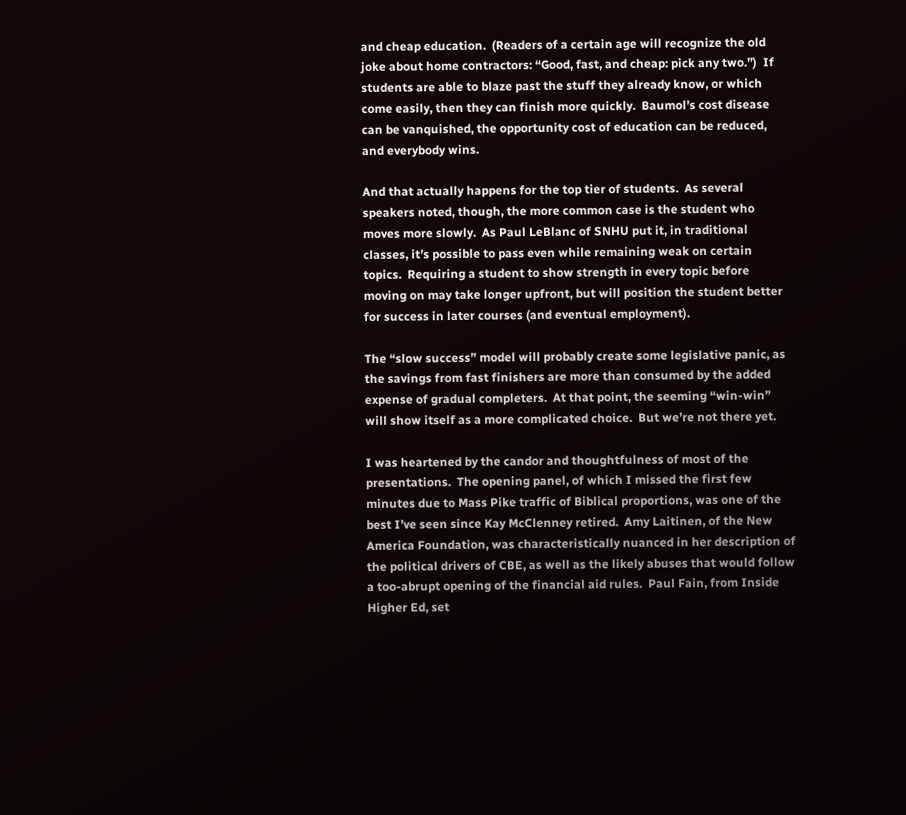and cheap education.  (Readers of a certain age will recognize the old joke about home contractors: “Good, fast, and cheap: pick any two.”)  If students are able to blaze past the stuff they already know, or which come easily, then they can finish more quickly.  Baumol’s cost disease can be vanquished, the opportunity cost of education can be reduced, and everybody wins.

And that actually happens for the top tier of students.  As several speakers noted, though, the more common case is the student who moves more slowly.  As Paul LeBlanc of SNHU put it, in traditional classes, it’s possible to pass even while remaining weak on certain topics.  Requiring a student to show strength in every topic before moving on may take longer upfront, but will position the student better for success in later courses (and eventual employment).

The “slow success” model will probably create some legislative panic, as the savings from fast finishers are more than consumed by the added expense of gradual completers.  At that point, the seeming “win-win” will show itself as a more complicated choice.  But we’re not there yet.

I was heartened by the candor and thoughtfulness of most of the presentations.  The opening panel, of which I missed the first few minutes due to Mass Pike traffic of Biblical proportions, was one of the best I’ve seen since Kay McClenney retired.  Amy Laitinen, of the New America Foundation, was characteristically nuanced in her description of the political drivers of CBE, as well as the likely abuses that would follow a too-abrupt opening of the financial aid rules.  Paul Fain, from Inside Higher Ed, set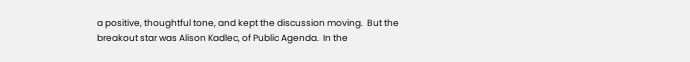a positive, thoughtful tone, and kept the discussion moving.  But the breakout star was Alison Kadlec, of Public Agenda.  In the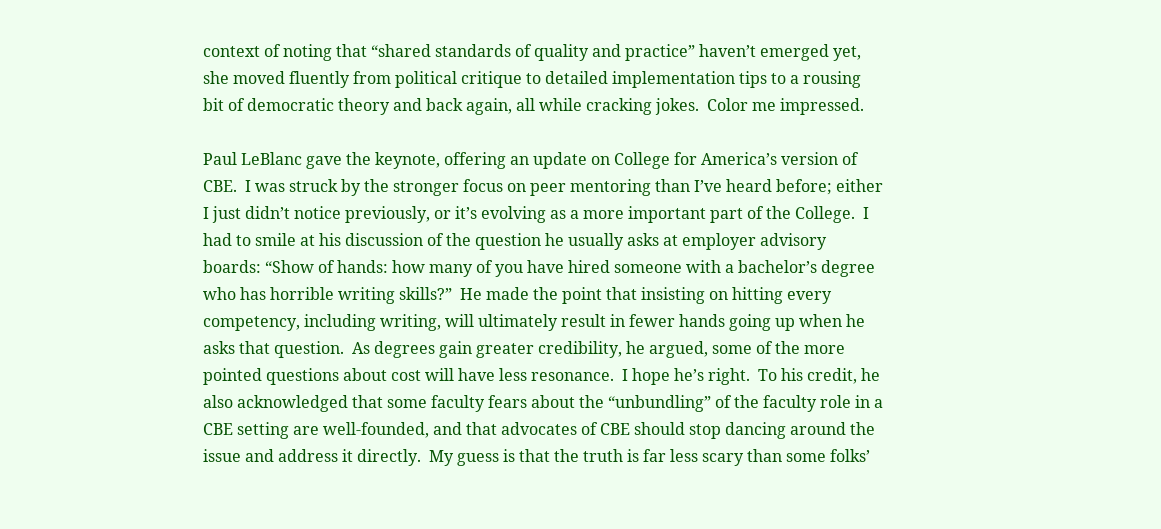context of noting that “shared standards of quality and practice” haven’t emerged yet, she moved fluently from political critique to detailed implementation tips to a rousing bit of democratic theory and back again, all while cracking jokes.  Color me impressed.

Paul LeBlanc gave the keynote, offering an update on College for America’s version of CBE.  I was struck by the stronger focus on peer mentoring than I’ve heard before; either I just didn’t notice previously, or it’s evolving as a more important part of the College.  I had to smile at his discussion of the question he usually asks at employer advisory boards: “Show of hands: how many of you have hired someone with a bachelor’s degree who has horrible writing skills?”  He made the point that insisting on hitting every competency, including writing, will ultimately result in fewer hands going up when he asks that question.  As degrees gain greater credibility, he argued, some of the more pointed questions about cost will have less resonance.  I hope he’s right.  To his credit, he also acknowledged that some faculty fears about the “unbundling” of the faculty role in a CBE setting are well-founded, and that advocates of CBE should stop dancing around the issue and address it directly.  My guess is that the truth is far less scary than some folks’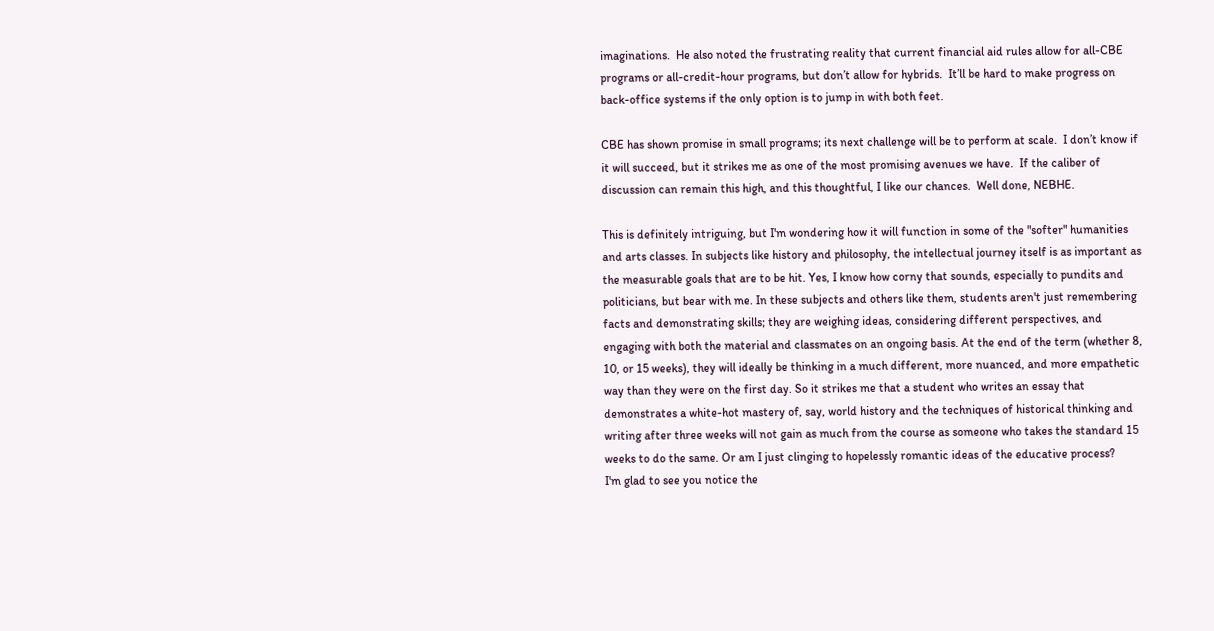imaginations.  He also noted the frustrating reality that current financial aid rules allow for all-CBE programs or all-credit-hour programs, but don’t allow for hybrids.  It’ll be hard to make progress on back-office systems if the only option is to jump in with both feet.

CBE has shown promise in small programs; its next challenge will be to perform at scale.  I don’t know if it will succeed, but it strikes me as one of the most promising avenues we have.  If the caliber of discussion can remain this high, and this thoughtful, I like our chances.  Well done, NEBHE.

This is definitely intriguing, but I'm wondering how it will function in some of the "softer" humanities and arts classes. In subjects like history and philosophy, the intellectual journey itself is as important as the measurable goals that are to be hit. Yes, I know how corny that sounds, especially to pundits and politicians, but bear with me. In these subjects and others like them, students aren't just remembering facts and demonstrating skills; they are weighing ideas, considering different perspectives, and engaging with both the material and classmates on an ongoing basis. At the end of the term (whether 8, 10, or 15 weeks), they will ideally be thinking in a much different, more nuanced, and more empathetic way than they were on the first day. So it strikes me that a student who writes an essay that demonstrates a white-hot mastery of, say, world history and the techniques of historical thinking and writing after three weeks will not gain as much from the course as someone who takes the standard 15 weeks to do the same. Or am I just clinging to hopelessly romantic ideas of the educative process?
I'm glad to see you notice the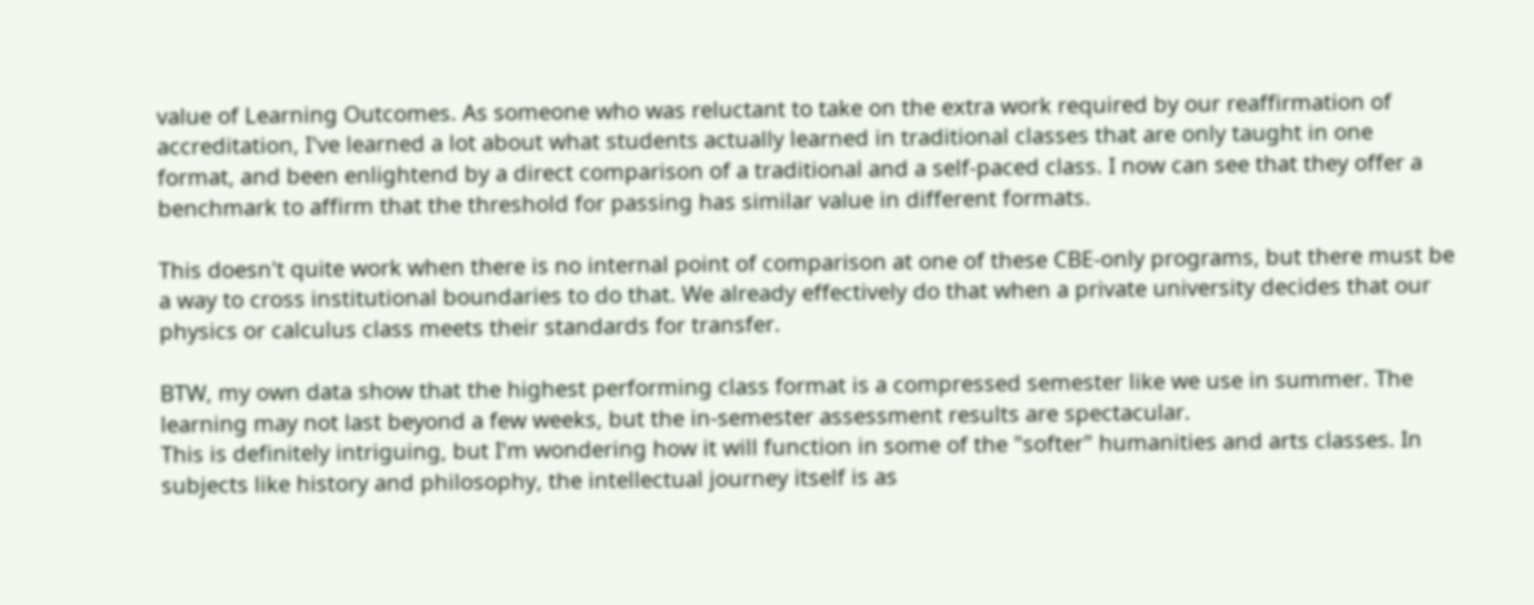value of Learning Outcomes. As someone who was reluctant to take on the extra work required by our reaffirmation of accreditation, I've learned a lot about what students actually learned in traditional classes that are only taught in one format, and been enlightend by a direct comparison of a traditional and a self-paced class. I now can see that they offer a benchmark to affirm that the threshold for passing has similar value in different formats.

This doesn't quite work when there is no internal point of comparison at one of these CBE-only programs, but there must be a way to cross institutional boundaries to do that. We already effectively do that when a private university decides that our physics or calculus class meets their standards for transfer.

BTW, my own data show that the highest performing class format is a compressed semester like we use in summer. The learning may not last beyond a few weeks, but the in-semester assessment results are spectacular.
This is definitely intriguing, but I'm wondering how it will function in some of the "softer" humanities and arts classes. In subjects like history and philosophy, the intellectual journey itself is as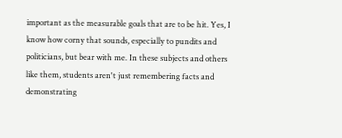important as the measurable goals that are to be hit. Yes, I know how corny that sounds, especially to pundits and politicians, but bear with me. In these subjects and others like them, students aren't just remembering facts and demonstrating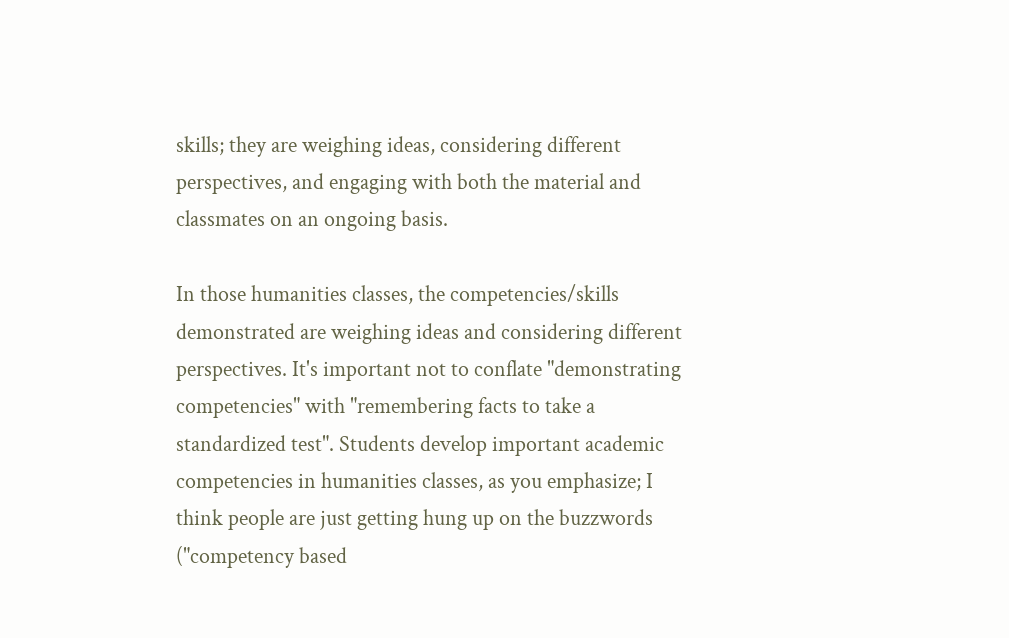skills; they are weighing ideas, considering different perspectives, and engaging with both the material and classmates on an ongoing basis.

In those humanities classes, the competencies/skills demonstrated are weighing ideas and considering different perspectives. It's important not to conflate "demonstrating competencies" with "remembering facts to take a standardized test". Students develop important academic competencies in humanities classes, as you emphasize; I think people are just getting hung up on the buzzwords ("competency based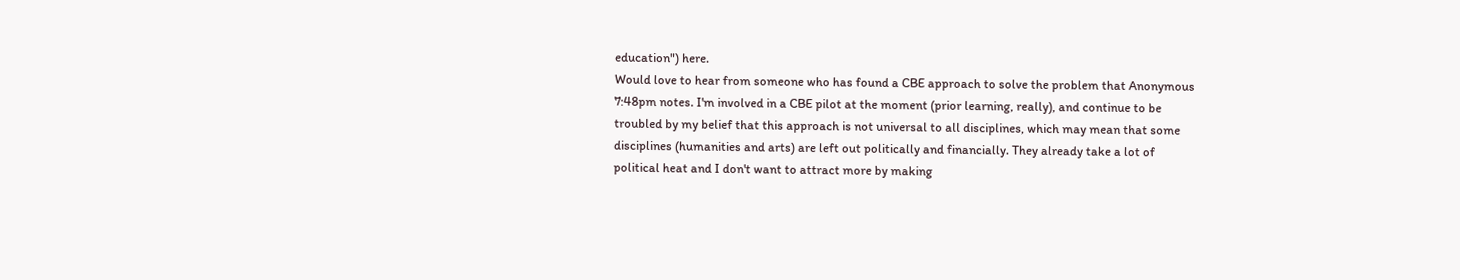education") here.
Would love to hear from someone who has found a CBE approach to solve the problem that Anonymous 7:48pm notes. I'm involved in a CBE pilot at the moment (prior learning, really), and continue to be troubled by my belief that this approach is not universal to all disciplines, which may mean that some disciplines (humanities and arts) are left out politically and financially. They already take a lot of political heat and I don't want to attract more by making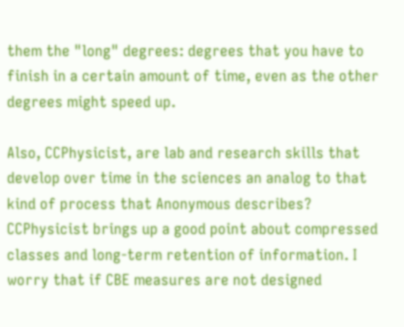them the "long" degrees: degrees that you have to finish in a certain amount of time, even as the other degrees might speed up.

Also, CCPhysicist, are lab and research skills that develop over time in the sciences an analog to that kind of process that Anonymous describes?
CCPhysicist brings up a good point about compressed classes and long-term retention of information. I worry that if CBE measures are not designed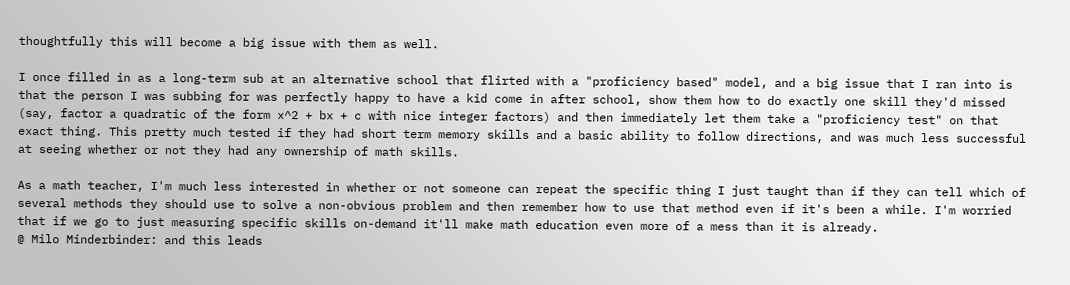thoughtfully this will become a big issue with them as well.

I once filled in as a long-term sub at an alternative school that flirted with a "proficiency based" model, and a big issue that I ran into is that the person I was subbing for was perfectly happy to have a kid come in after school, show them how to do exactly one skill they'd missed (say, factor a quadratic of the form x^2 + bx + c with nice integer factors) and then immediately let them take a "proficiency test" on that exact thing. This pretty much tested if they had short term memory skills and a basic ability to follow directions, and was much less successful at seeing whether or not they had any ownership of math skills.

As a math teacher, I'm much less interested in whether or not someone can repeat the specific thing I just taught than if they can tell which of several methods they should use to solve a non-obvious problem and then remember how to use that method even if it's been a while. I'm worried that if we go to just measuring specific skills on-demand it'll make math education even more of a mess than it is already.
@ Milo Minderbinder: and this leads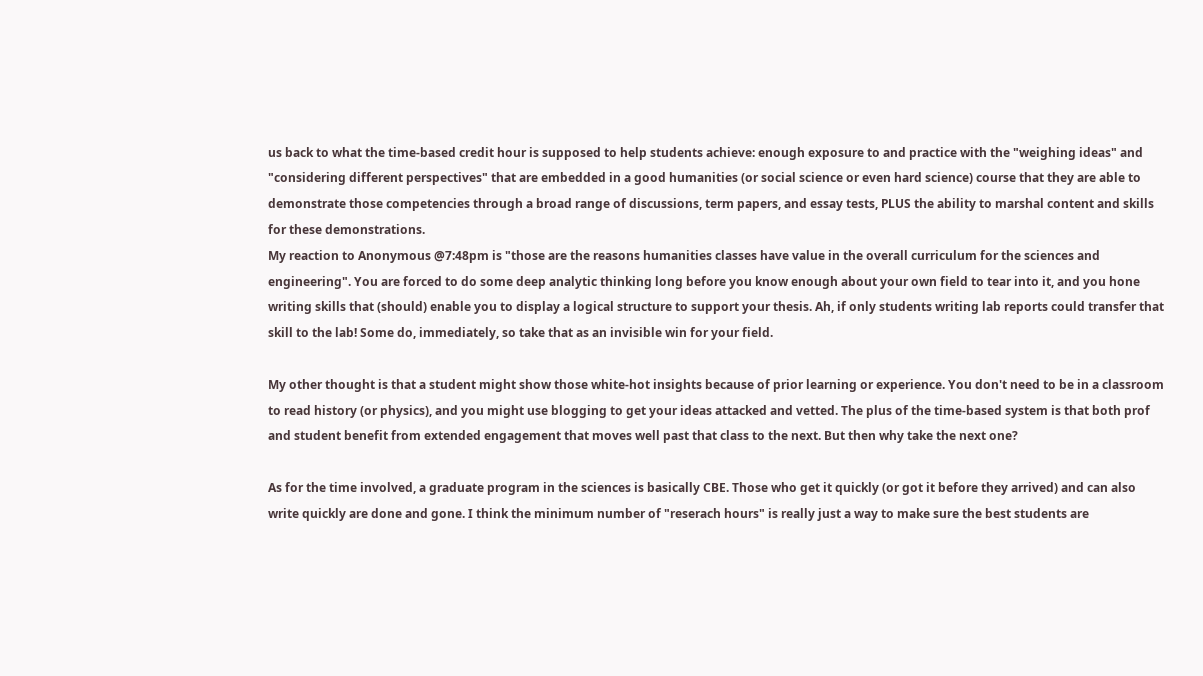us back to what the time-based credit hour is supposed to help students achieve: enough exposure to and practice with the "weighing ideas" and "considering different perspectives" that are embedded in a good humanities (or social science or even hard science) course that they are able to demonstrate those competencies through a broad range of discussions, term papers, and essay tests, PLUS the ability to marshal content and skills for these demonstrations.
My reaction to Anonymous @7:48pm is "those are the reasons humanities classes have value in the overall curriculum for the sciences and engineering". You are forced to do some deep analytic thinking long before you know enough about your own field to tear into it, and you hone writing skills that (should) enable you to display a logical structure to support your thesis. Ah, if only students writing lab reports could transfer that skill to the lab! Some do, immediately, so take that as an invisible win for your field.

My other thought is that a student might show those white-hot insights because of prior learning or experience. You don't need to be in a classroom to read history (or physics), and you might use blogging to get your ideas attacked and vetted. The plus of the time-based system is that both prof and student benefit from extended engagement that moves well past that class to the next. But then why take the next one?

As for the time involved, a graduate program in the sciences is basically CBE. Those who get it quickly (or got it before they arrived) and can also write quickly are done and gone. I think the minimum number of "reserach hours" is really just a way to make sure the best students are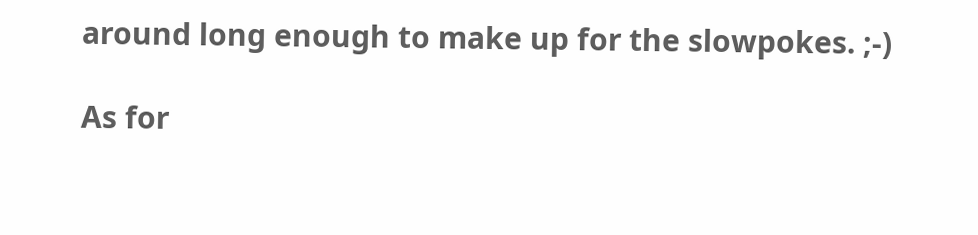around long enough to make up for the slowpokes. ;-)

As for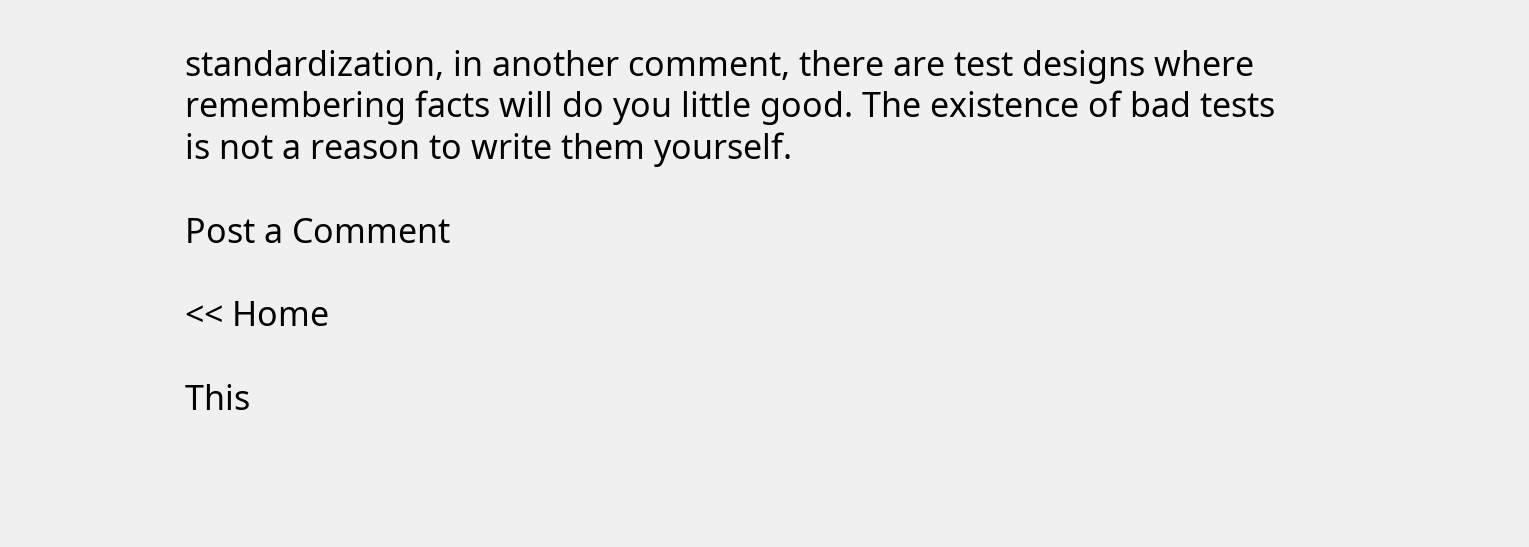standardization, in another comment, there are test designs where remembering facts will do you little good. The existence of bad tests is not a reason to write them yourself.

Post a Comment

<< Home

This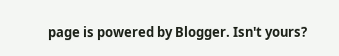page is powered by Blogger. Isn't yours?